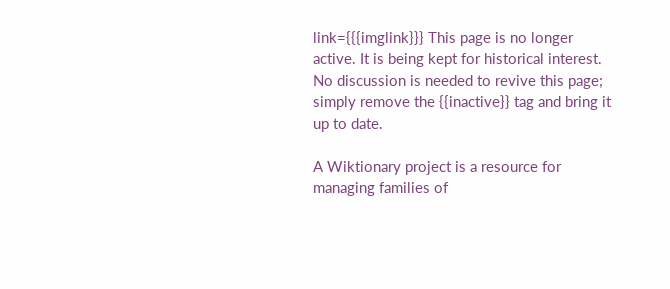link={{{imglink}}} This page is no longer active. It is being kept for historical interest.
No discussion is needed to revive this page; simply remove the {{inactive}} tag and bring it up to date.

A Wiktionary project is a resource for managing families of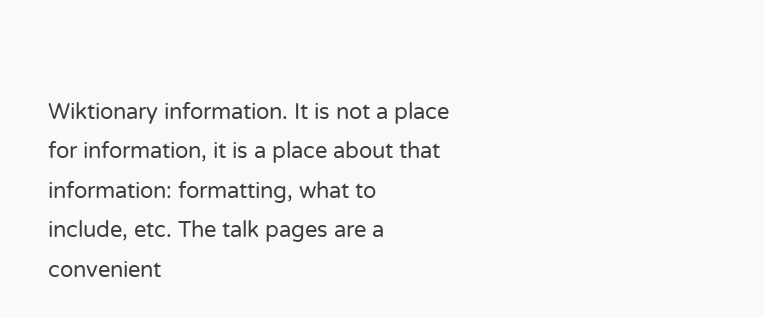Wiktionary information. It is not a place for information, it is a place about that information: formatting, what to include, etc. The talk pages are a convenient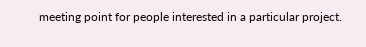meeting point for people interested in a particular project.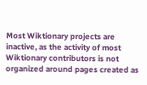Most Wiktionary projects are inactive, as the activity of most Wiktionary contributors is not organized around pages created as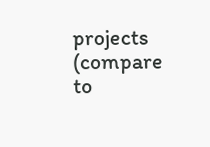projects (compare to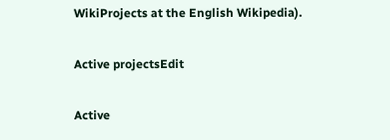WikiProjects at the English Wikipedia).

Active projectsEdit

Active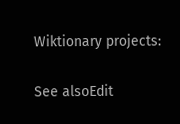Wiktionary projects:

See alsoEdit